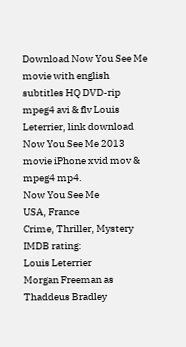Download Now You See Me movie with english subtitles HQ DVD-rip mpeg4 avi & flv Louis Leterrier, link download Now You See Me 2013 movie iPhone xvid mov & mpeg4 mp4.
Now You See Me
USA, France
Crime, Thriller, Mystery
IMDB rating:
Louis Leterrier
Morgan Freeman as Thaddeus Bradley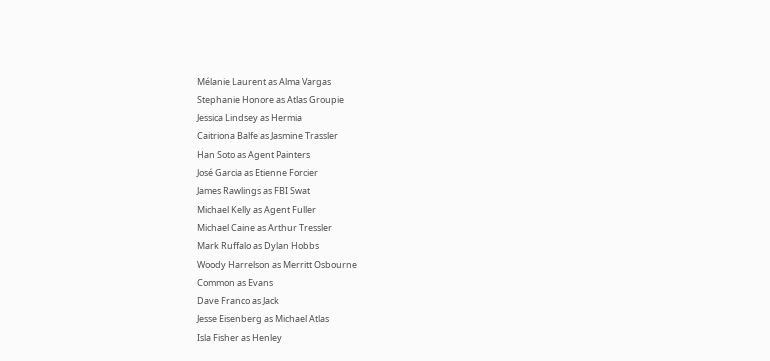Mélanie Laurent as Alma Vargas
Stephanie Honore as Atlas Groupie
Jessica Lindsey as Hermia
Caitriona Balfe as Jasmine Trassler
Han Soto as Agent Painters
José Garcia as Etienne Forcier
James Rawlings as FBI Swat
Michael Kelly as Agent Fuller
Michael Caine as Arthur Tressler
Mark Ruffalo as Dylan Hobbs
Woody Harrelson as Merritt Osbourne
Common as Evans
Dave Franco as Jack
Jesse Eisenberg as Michael Atlas
Isla Fisher as Henley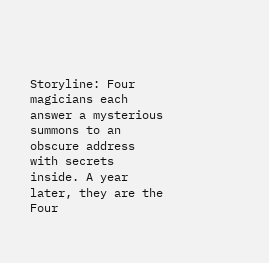Storyline: Four magicians each answer a mysterious summons to an obscure address with secrets inside. A year later, they are the Four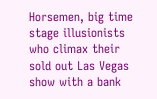Horsemen, big time stage illusionists who climax their sold out Las Vegas show with a bank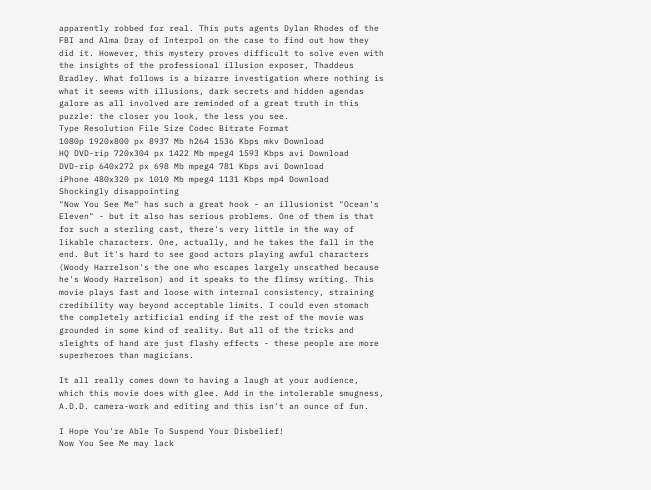apparently robbed for real. This puts agents Dylan Rhodes of the FBI and Alma Dray of Interpol on the case to find out how they did it. However, this mystery proves difficult to solve even with the insights of the professional illusion exposer, Thaddeus Bradley. What follows is a bizarre investigation where nothing is what it seems with illusions, dark secrets and hidden agendas galore as all involved are reminded of a great truth in this puzzle: the closer you look, the less you see.
Type Resolution File Size Codec Bitrate Format
1080p 1920x800 px 8937 Mb h264 1536 Kbps mkv Download
HQ DVD-rip 720x304 px 1422 Mb mpeg4 1593 Kbps avi Download
DVD-rip 640x272 px 698 Mb mpeg4 781 Kbps avi Download
iPhone 480x320 px 1010 Mb mpeg4 1131 Kbps mp4 Download
Shockingly disappointing
"Now You See Me" has such a great hook - an illusionist "Ocean's Eleven" - but it also has serious problems. One of them is that for such a sterling cast, there's very little in the way of likable characters. One, actually, and he takes the fall in the end. But it's hard to see good actors playing awful characters (Woody Harrelson's the one who escapes largely unscathed because he's Woody Harrelson) and it speaks to the flimsy writing. This movie plays fast and loose with internal consistency, straining credibility way beyond acceptable limits. I could even stomach the completely artificial ending if the rest of the movie was grounded in some kind of reality. But all of the tricks and sleights of hand are just flashy effects - these people are more superheroes than magicians.

It all really comes down to having a laugh at your audience, which this movie does with glee. Add in the intolerable smugness, A.D.D. camera-work and editing and this isn't an ounce of fun.

I Hope You're Able To Suspend Your Disbelief!
Now You See Me may lack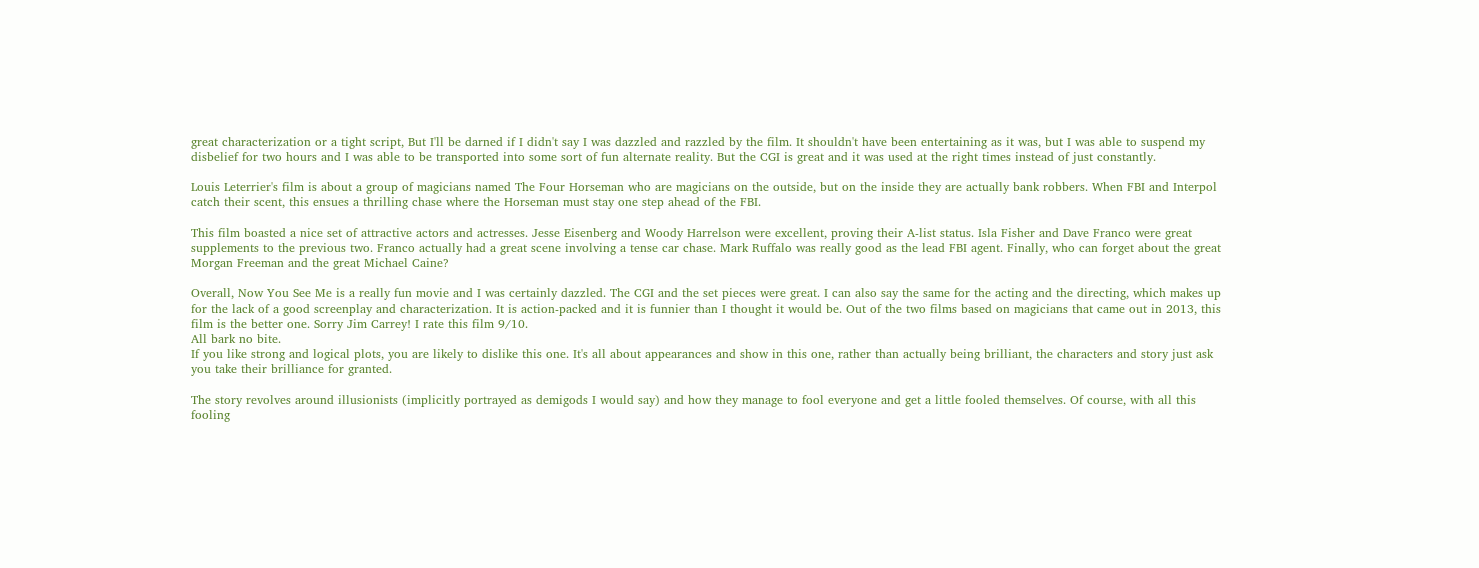great characterization or a tight script, But I'll be darned if I didn't say I was dazzled and razzled by the film. It shouldn't have been entertaining as it was, but I was able to suspend my disbelief for two hours and I was able to be transported into some sort of fun alternate reality. But the CGI is great and it was used at the right times instead of just constantly.

Louis Leterrier's film is about a group of magicians named The Four Horseman who are magicians on the outside, but on the inside they are actually bank robbers. When FBI and Interpol catch their scent, this ensues a thrilling chase where the Horseman must stay one step ahead of the FBI.

This film boasted a nice set of attractive actors and actresses. Jesse Eisenberg and Woody Harrelson were excellent, proving their A-list status. Isla Fisher and Dave Franco were great supplements to the previous two. Franco actually had a great scene involving a tense car chase. Mark Ruffalo was really good as the lead FBI agent. Finally, who can forget about the great Morgan Freeman and the great Michael Caine?

Overall, Now You See Me is a really fun movie and I was certainly dazzled. The CGI and the set pieces were great. I can also say the same for the acting and the directing, which makes up for the lack of a good screenplay and characterization. It is action-packed and it is funnier than I thought it would be. Out of the two films based on magicians that came out in 2013, this film is the better one. Sorry Jim Carrey! I rate this film 9/10.
All bark no bite.
If you like strong and logical plots, you are likely to dislike this one. It's all about appearances and show in this one, rather than actually being brilliant, the characters and story just ask you take their brilliance for granted.

The story revolves around illusionists (implicitly portrayed as demigods I would say) and how they manage to fool everyone and get a little fooled themselves. Of course, with all this fooling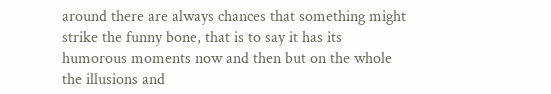around there are always chances that something might strike the funny bone, that is to say it has its humorous moments now and then but on the whole the illusions and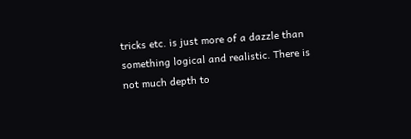tricks etc. is just more of a dazzle than something logical and realistic. There is not much depth to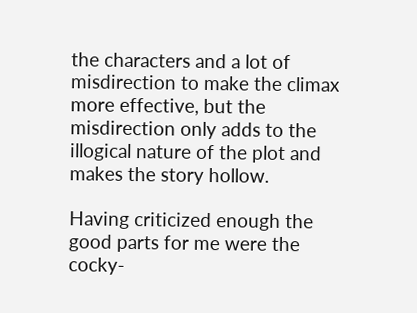the characters and a lot of misdirection to make the climax more effective, but the misdirection only adds to the illogical nature of the plot and makes the story hollow.

Having criticized enough the good parts for me were the cocky-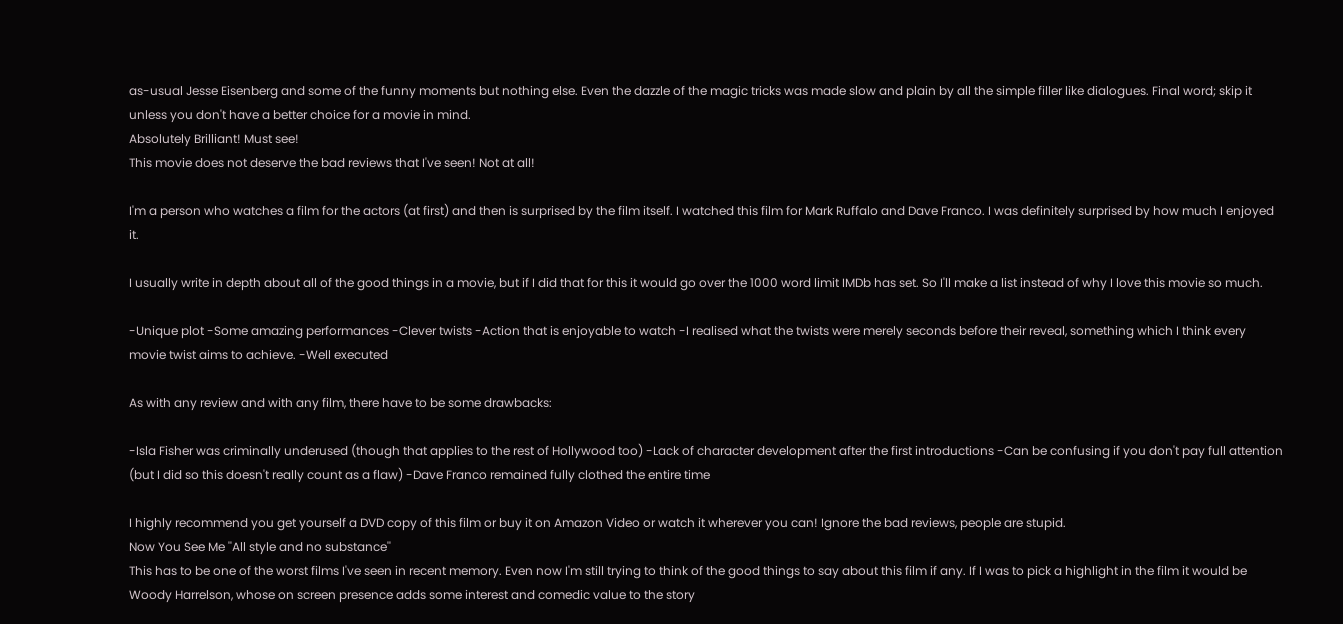as-usual Jesse Eisenberg and some of the funny moments but nothing else. Even the dazzle of the magic tricks was made slow and plain by all the simple filler like dialogues. Final word; skip it unless you don't have a better choice for a movie in mind.
Absolutely Brilliant! Must see!
This movie does not deserve the bad reviews that I've seen! Not at all!

I'm a person who watches a film for the actors (at first) and then is surprised by the film itself. I watched this film for Mark Ruffalo and Dave Franco. I was definitely surprised by how much I enjoyed it.

I usually write in depth about all of the good things in a movie, but if I did that for this it would go over the 1000 word limit IMDb has set. So I'll make a list instead of why I love this movie so much.

-Unique plot -Some amazing performances -Clever twists -Action that is enjoyable to watch -I realised what the twists were merely seconds before their reveal, something which I think every movie twist aims to achieve. -Well executed

As with any review and with any film, there have to be some drawbacks:

-Isla Fisher was criminally underused (though that applies to the rest of Hollywood too) -Lack of character development after the first introductions -Can be confusing if you don't pay full attention (but I did so this doesn't really count as a flaw) -Dave Franco remained fully clothed the entire time

I highly recommend you get yourself a DVD copy of this film or buy it on Amazon Video or watch it wherever you can! Ignore the bad reviews, people are stupid.
Now You See Me ''All style and no substance''
This has to be one of the worst films I've seen in recent memory. Even now I'm still trying to think of the good things to say about this film if any. If I was to pick a highlight in the film it would be Woody Harrelson, whose on screen presence adds some interest and comedic value to the story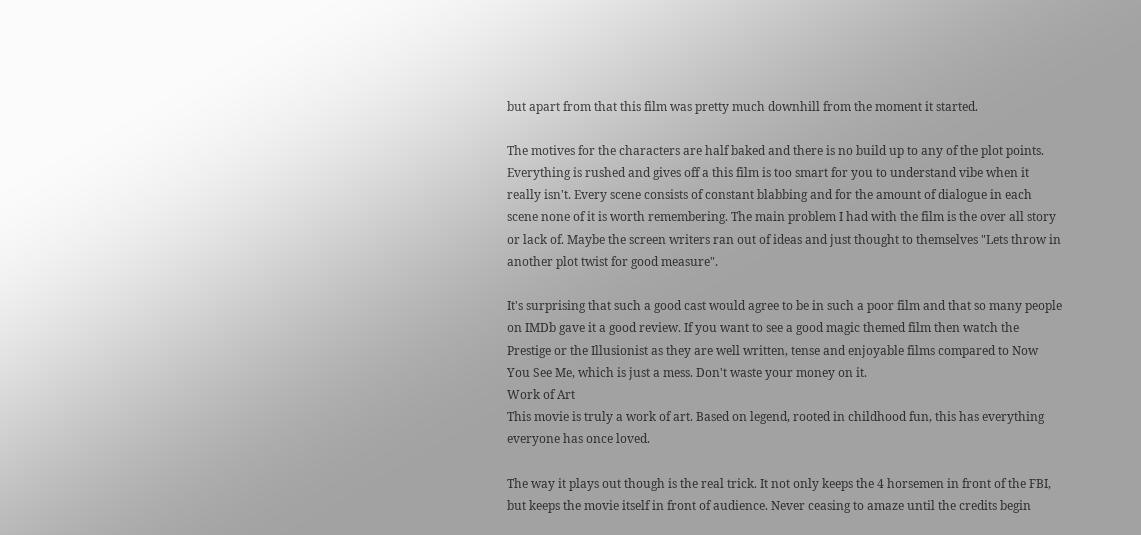but apart from that this film was pretty much downhill from the moment it started.

The motives for the characters are half baked and there is no build up to any of the plot points. Everything is rushed and gives off a this film is too smart for you to understand vibe when it really isn't. Every scene consists of constant blabbing and for the amount of dialogue in each scene none of it is worth remembering. The main problem I had with the film is the over all story or lack of. Maybe the screen writers ran out of ideas and just thought to themselves "Lets throw in another plot twist for good measure".

It's surprising that such a good cast would agree to be in such a poor film and that so many people on IMDb gave it a good review. If you want to see a good magic themed film then watch the Prestige or the Illusionist as they are well written, tense and enjoyable films compared to Now You See Me, which is just a mess. Don't waste your money on it.
Work of Art
This movie is truly a work of art. Based on legend, rooted in childhood fun, this has everything everyone has once loved.

The way it plays out though is the real trick. It not only keeps the 4 horsemen in front of the FBI, but keeps the movie itself in front of audience. Never ceasing to amaze until the credits begin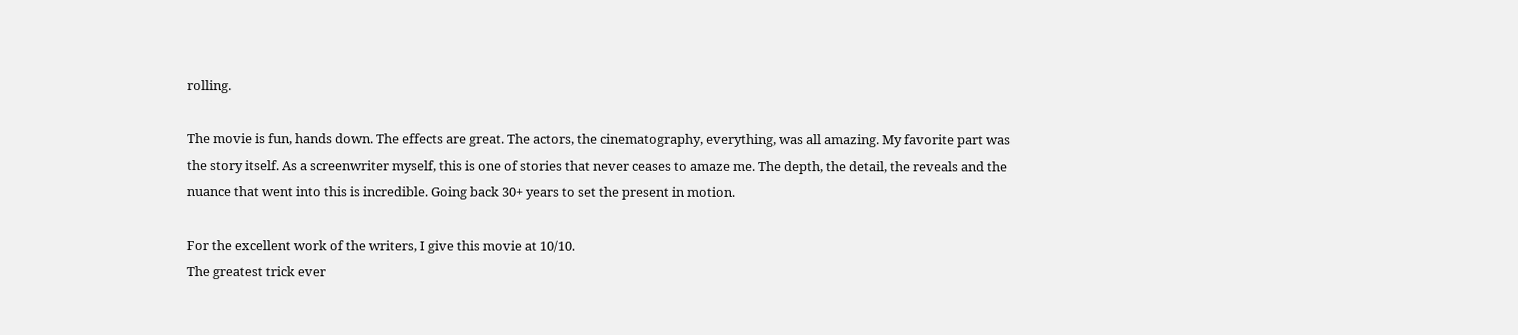rolling.

The movie is fun, hands down. The effects are great. The actors, the cinematography, everything, was all amazing. My favorite part was the story itself. As a screenwriter myself, this is one of stories that never ceases to amaze me. The depth, the detail, the reveals and the nuance that went into this is incredible. Going back 30+ years to set the present in motion.

For the excellent work of the writers, I give this movie at 10/10.
The greatest trick ever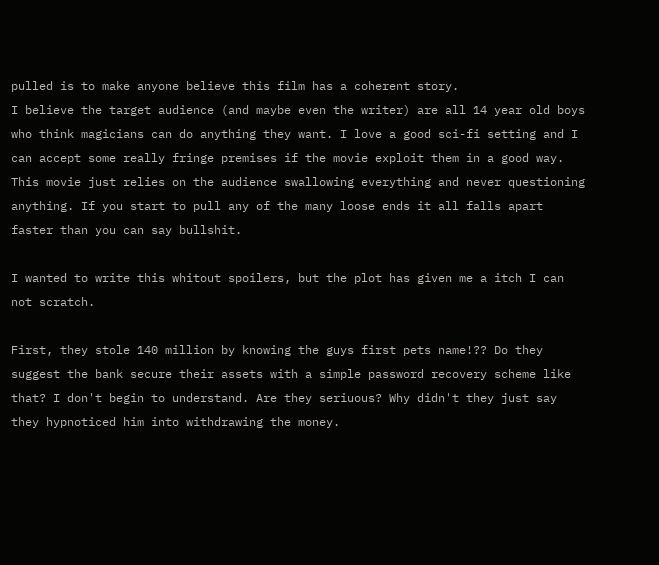pulled is to make anyone believe this film has a coherent story.
I believe the target audience (and maybe even the writer) are all 14 year old boys who think magicians can do anything they want. I love a good sci-fi setting and I can accept some really fringe premises if the movie exploit them in a good way. This movie just relies on the audience swallowing everything and never questioning anything. If you start to pull any of the many loose ends it all falls apart faster than you can say bullshit.

I wanted to write this whitout spoilers, but the plot has given me a itch I can not scratch.

First, they stole 140 million by knowing the guys first pets name!?? Do they suggest the bank secure their assets with a simple password recovery scheme like that? I don't begin to understand. Are they seriuous? Why didn't they just say they hypnoticed him into withdrawing the money.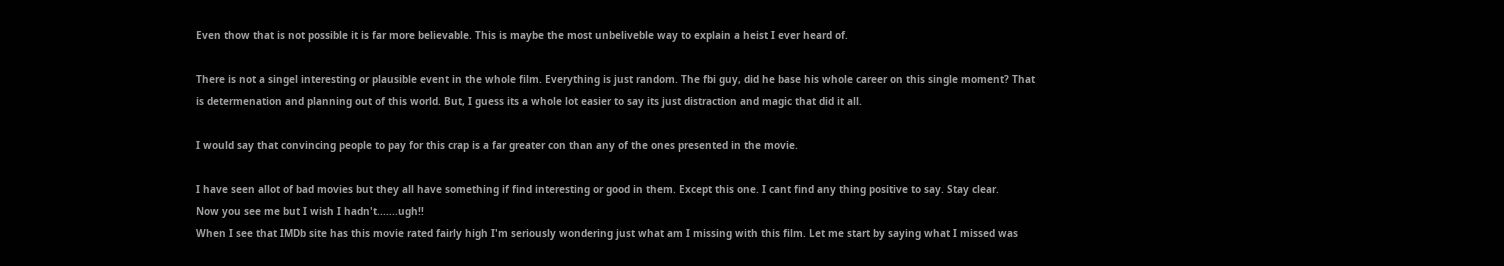Even thow that is not possible it is far more believable. This is maybe the most unbeliveble way to explain a heist I ever heard of.

There is not a singel interesting or plausible event in the whole film. Everything is just random. The fbi guy, did he base his whole career on this single moment? That is determenation and planning out of this world. But, I guess its a whole lot easier to say its just distraction and magic that did it all.

I would say that convincing people to pay for this crap is a far greater con than any of the ones presented in the movie.

I have seen allot of bad movies but they all have something if find interesting or good in them. Except this one. I cant find any thing positive to say. Stay clear.
Now you see me but I wish I hadn't.......ugh!!
When I see that IMDb site has this movie rated fairly high I'm seriously wondering just what am I missing with this film. Let me start by saying what I missed was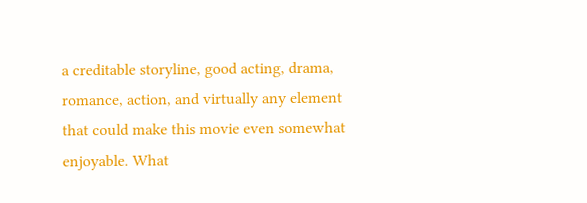a creditable storyline, good acting, drama, romance, action, and virtually any element that could make this movie even somewhat enjoyable. What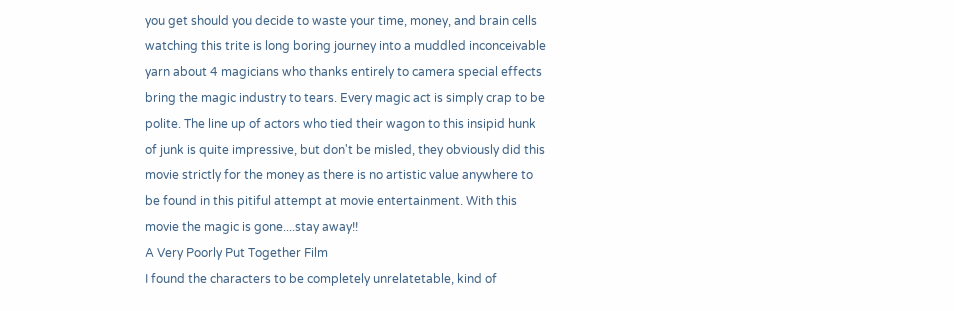you get should you decide to waste your time, money, and brain cells watching this trite is long boring journey into a muddled inconceivable yarn about 4 magicians who thanks entirely to camera special effects bring the magic industry to tears. Every magic act is simply crap to be polite. The line up of actors who tied their wagon to this insipid hunk of junk is quite impressive, but don't be misled, they obviously did this movie strictly for the money as there is no artistic value anywhere to be found in this pitiful attempt at movie entertainment. With this movie the magic is gone....stay away!!
A Very Poorly Put Together Film
I found the characters to be completely unrelatetable, kind of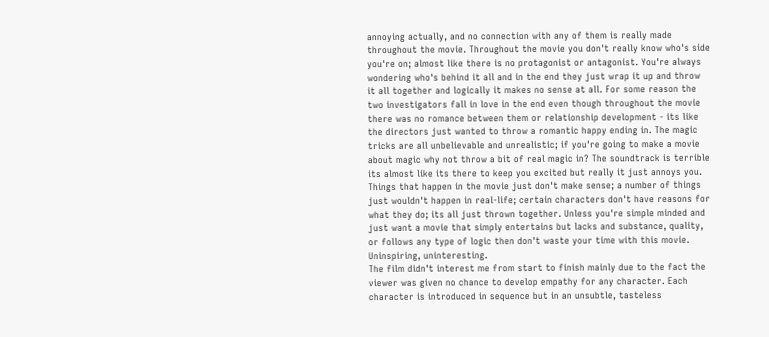annoying actually, and no connection with any of them is really made throughout the movie. Throughout the movie you don't really know who's side you're on; almost like there is no protagonist or antagonist. You're always wondering who's behind it all and in the end they just wrap it up and throw it all together and logically it makes no sense at all. For some reason the two investigators fall in love in the end even though throughout the movie there was no romance between them or relationship development - its like the directors just wanted to throw a romantic happy ending in. The magic tricks are all unbelievable and unrealistic; if you're going to make a movie about magic why not throw a bit of real magic in? The soundtrack is terrible its almost like its there to keep you excited but really it just annoys you. Things that happen in the movie just don't make sense; a number of things just wouldn't happen in real-life; certain characters don't have reasons for what they do; its all just thrown together. Unless you're simple minded and just want a movie that simply entertains but lacks and substance, quality, or follows any type of logic then don't waste your time with this movie.
Uninspiring, uninteresting.
The film didn't interest me from start to finish mainly due to the fact the viewer was given no chance to develop empathy for any character. Each character is introduced in sequence but in an unsubtle, tasteless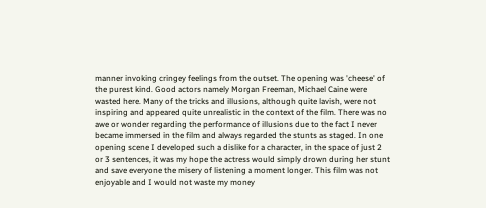manner invoking cringey feelings from the outset. The opening was 'cheese' of the purest kind. Good actors namely Morgan Freeman, Michael Caine were wasted here. Many of the tricks and illusions, although quite lavish, were not inspiring and appeared quite unrealistic in the context of the film. There was no awe or wonder regarding the performance of illusions due to the fact I never became immersed in the film and always regarded the stunts as staged. In one opening scene I developed such a dislike for a character, in the space of just 2 or 3 sentences, it was my hope the actress would simply drown during her stunt and save everyone the misery of listening a moment longer. This film was not enjoyable and I would not waste my money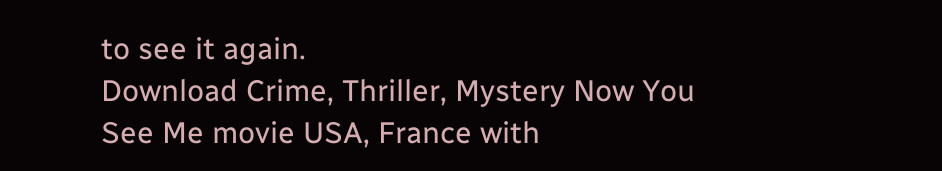to see it again.
Download Crime, Thriller, Mystery Now You See Me movie USA, France with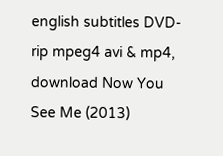english subtitles DVD-rip mpeg4 avi & mp4, download Now You See Me (2013)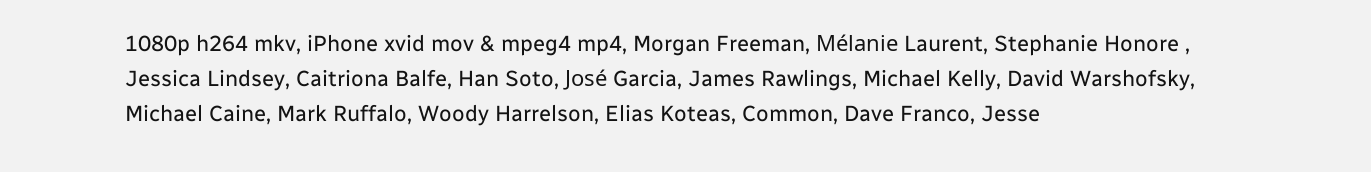1080p h264 mkv, iPhone xvid mov & mpeg4 mp4, Morgan Freeman, Mélanie Laurent, Stephanie Honore , Jessica Lindsey, Caitriona Balfe, Han Soto, José Garcia, James Rawlings, Michael Kelly, David Warshofsky, Michael Caine, Mark Ruffalo, Woody Harrelson, Elias Koteas, Common, Dave Franco, Jesse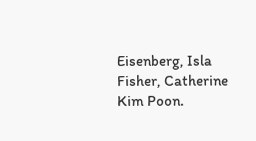Eisenberg, Isla Fisher, Catherine Kim Poon.